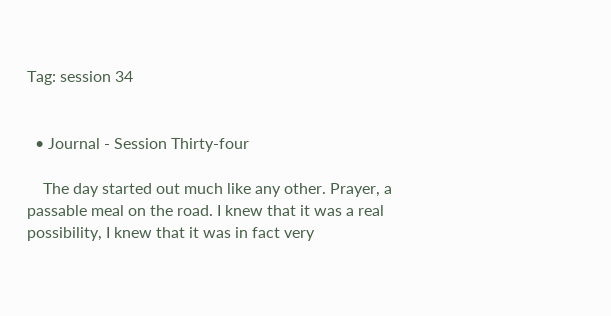Tag: session 34


  • Journal - Session Thirty-four

    The day started out much like any other. Prayer, a passable meal on the road. I knew that it was a real possibility, I knew that it was in fact very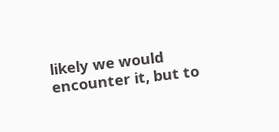likely we would encounter it, but to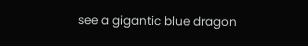see a gigantic blue dragon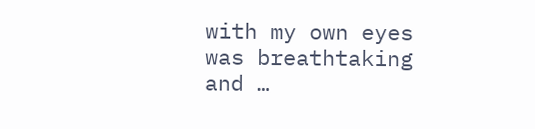with my own eyes was breathtaking and …